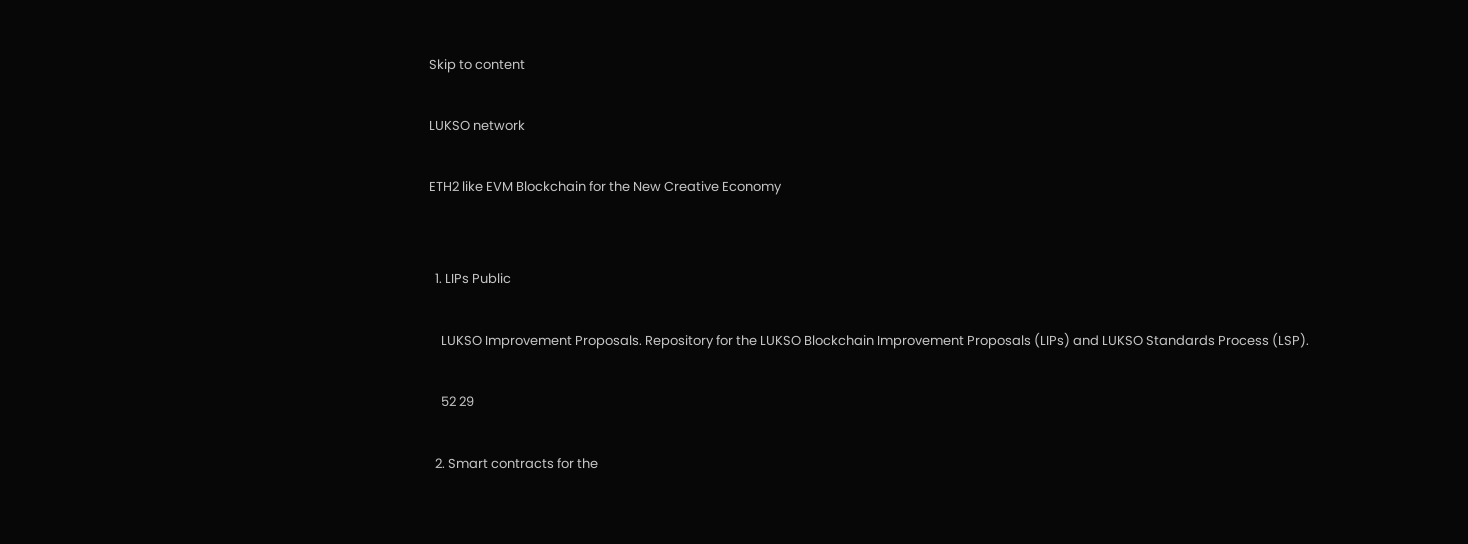Skip to content

LUKSO network

ETH2 like EVM Blockchain for the New Creative Economy


  1. LIPs Public

    LUKSO Improvement Proposals. Repository for the LUKSO Blockchain Improvement Proposals (LIPs) and LUKSO Standards Process (LSP).

    52 29

  2. Smart contracts for the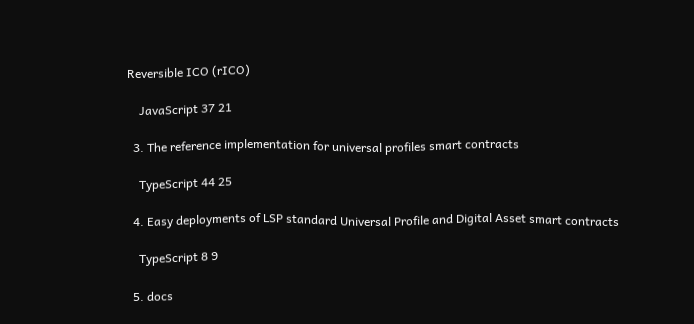Reversible ICO (rICO)

    JavaScript 37 21

  3. The reference implementation for universal profiles smart contracts

    TypeScript 44 25

  4. Easy deployments of LSP standard Universal Profile and Digital Asset smart contracts

    TypeScript 8 9

  5. docs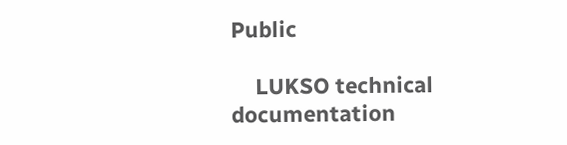Public

    LUKSO technical documentation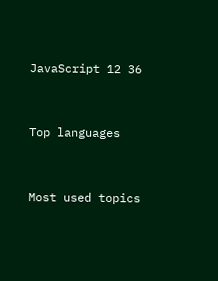JavaScript 12 36


Top languages


Most used topics